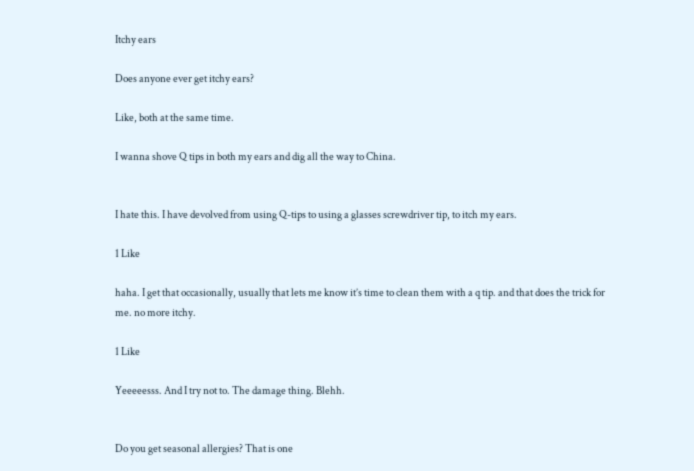Itchy ears

Does anyone ever get itchy ears?

Like, both at the same time.

I wanna shove Q tips in both my ears and dig all the way to China.


I hate this. I have devolved from using Q-tips to using a glasses screwdriver tip, to itch my ears.

1 Like

haha. I get that occasionally, usually that lets me know it’s time to clean them with a q tip. and that does the trick for me. no more itchy.

1 Like

Yeeeeesss. And I try not to. The damage thing. Blehh.


Do you get seasonal allergies? That is one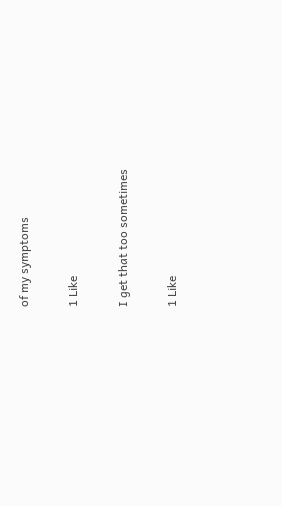of my symptoms

1 Like

I get that too sometimes

1 Like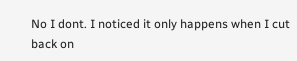No I dont. I noticed it only happens when I cut back on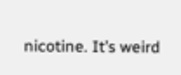nicotine. It’s weird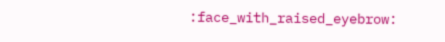:face_with_raised_eyebrow: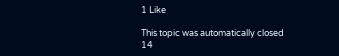1 Like

This topic was automatically closed 14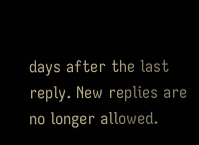days after the last reply. New replies are no longer allowed.